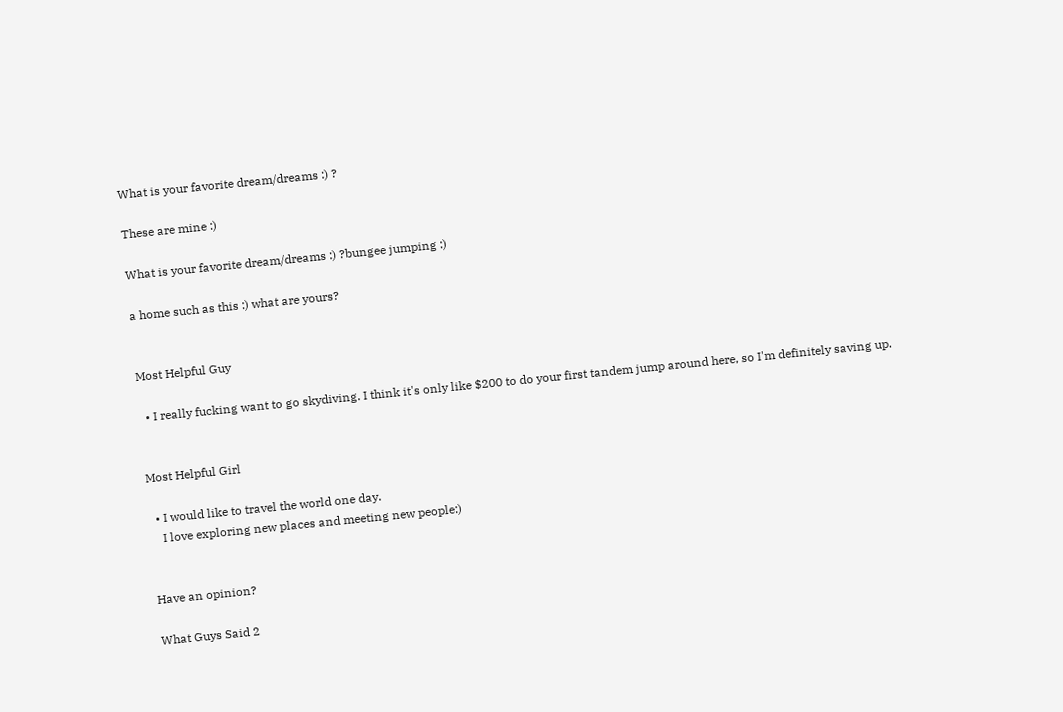What is your favorite dream/dreams :) ?

These are mine :)

What is your favorite dream/dreams :) ?bungee jumping :)

a home such as this :) what are yours?


Most Helpful Guy

  • I really fucking want to go skydiving. I think it's only like $200 to do your first tandem jump around here, so I'm definitely saving up.


Most Helpful Girl

  • I would like to travel the world one day.
    I love exploring new places and meeting new people:)


Have an opinion?

What Guys Said 2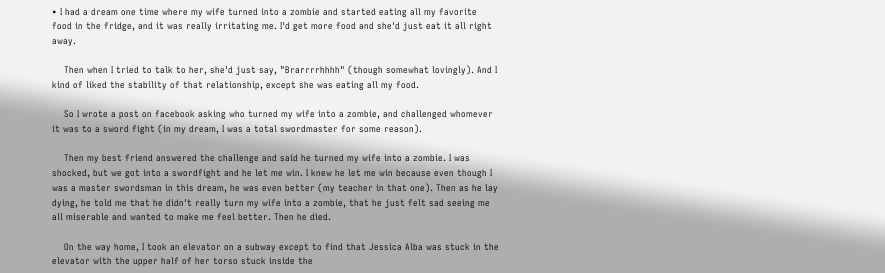• I had a dream one time where my wife turned into a zombie and started eating all my favorite food in the fridge, and it was really irritating me. I'd get more food and she'd just eat it all right away.

    Then when I tried to talk to her, she'd just say, "Brarrrrhhhh" (though somewhat lovingly). And I kind of liked the stability of that relationship, except she was eating all my food.

    So I wrote a post on facebook asking who turned my wife into a zombie, and challenged whomever it was to a sword fight (in my dream, I was a total swordmaster for some reason).

    Then my best friend answered the challenge and said he turned my wife into a zombie. I was shocked, but we got into a swordfight and he let me win. I knew he let me win because even though I was a master swordsman in this dream, he was even better (my teacher in that one). Then as he lay dying, he told me that he didn't really turn my wife into a zombie, that he just felt sad seeing me all miserable and wanted to make me feel better. Then he died.

    On the way home, I took an elevator on a subway except to find that Jessica Alba was stuck in the elevator with the upper half of her torso stuck inside the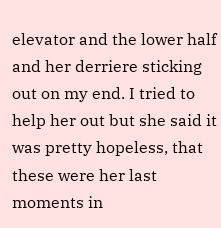elevator and the lower half and her derriere sticking out on my end. I tried to help her out but she said it was pretty hopeless, that these were her last moments in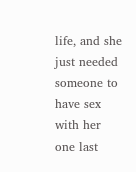life, and she just needed someone to have sex with her one last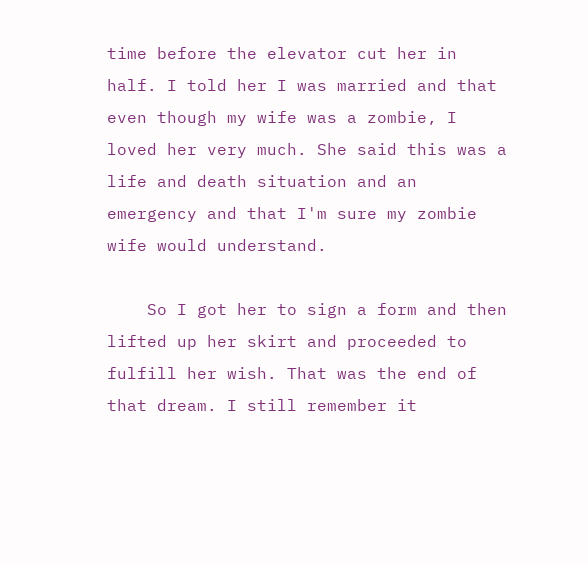time before the elevator cut her in half. I told her I was married and that even though my wife was a zombie, I loved her very much. She said this was a life and death situation and an emergency and that I'm sure my zombie wife would understand.

    So I got her to sign a form and then lifted up her skirt and proceeded to fulfill her wish. That was the end of that dream. I still remember it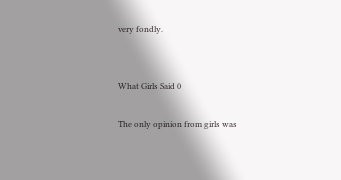very fondly.


What Girls Said 0

The only opinion from girls was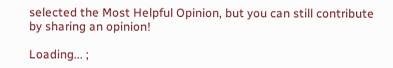selected the Most Helpful Opinion, but you can still contribute by sharing an opinion!

Loading... ;